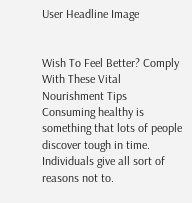User Headline Image


Wish To Feel Better? Comply With These Vital Nourishment Tips
Consuming healthy is something that lots of people discover tough in time. Individuals give all sort of reasons not to.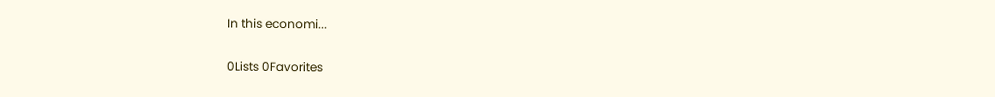In this economi...

0Lists 0Favorites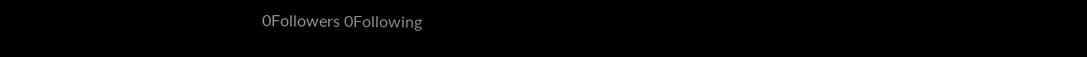0Followers 0Following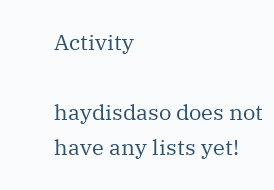Activity

haydisdaso does not have any lists yet!